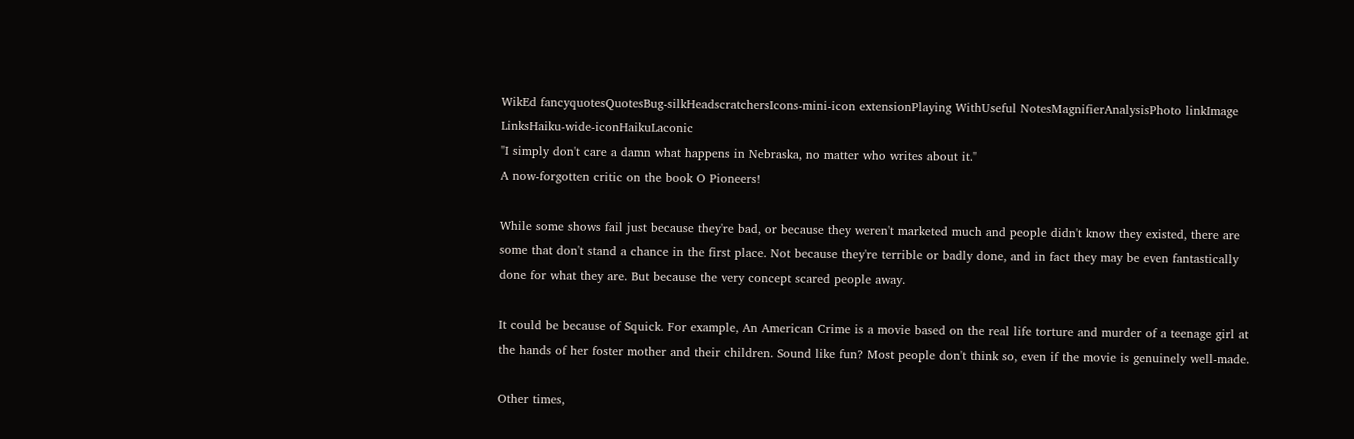WikEd fancyquotesQuotesBug-silkHeadscratchersIcons-mini-icon extensionPlaying WithUseful NotesMagnifierAnalysisPhoto linkImage LinksHaiku-wide-iconHaikuLaconic
"I simply don't care a damn what happens in Nebraska, no matter who writes about it."
A now-forgotten critic on the book O Pioneers!

While some shows fail just because they're bad, or because they weren't marketed much and people didn't know they existed, there are some that don't stand a chance in the first place. Not because they're terrible or badly done, and in fact they may be even fantastically done for what they are. But because the very concept scared people away.

It could be because of Squick. For example, An American Crime is a movie based on the real life torture and murder of a teenage girl at the hands of her foster mother and their children. Sound like fun? Most people don't think so, even if the movie is genuinely well-made.

Other times,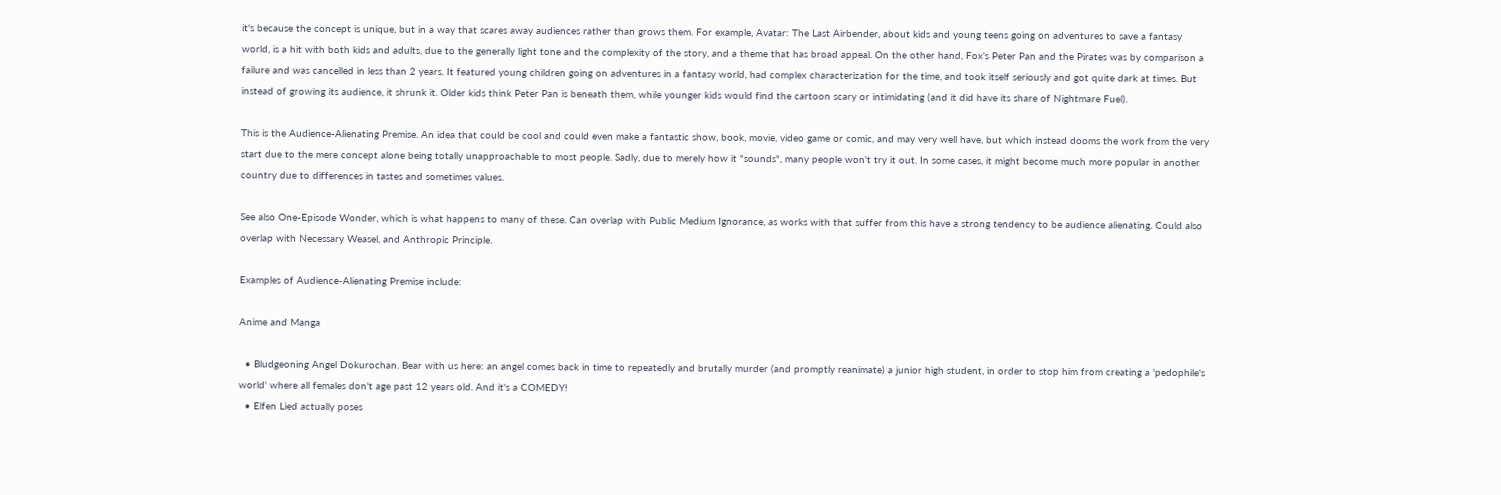it's because the concept is unique, but in a way that scares away audiences rather than grows them. For example, Avatar: The Last Airbender, about kids and young teens going on adventures to save a fantasy world, is a hit with both kids and adults, due to the generally light tone and the complexity of the story, and a theme that has broad appeal. On the other hand, Fox's Peter Pan and the Pirates was by comparison a failure and was cancelled in less than 2 years. It featured young children going on adventures in a fantasy world, had complex characterization for the time, and took itself seriously and got quite dark at times. But instead of growing its audience, it shrunk it. Older kids think Peter Pan is beneath them, while younger kids would find the cartoon scary or intimidating (and it did have its share of Nightmare Fuel).

This is the Audience-Alienating Premise. An idea that could be cool and could even make a fantastic show, book, movie, video game or comic, and may very well have, but which instead dooms the work from the very start due to the mere concept alone being totally unapproachable to most people. Sadly, due to merely how it "sounds", many people won't try it out. In some cases, it might become much more popular in another country due to differences in tastes and sometimes values.

See also One-Episode Wonder, which is what happens to many of these. Can overlap with Public Medium Ignorance, as works with that suffer from this have a strong tendency to be audience alienating. Could also overlap with Necessary Weasel, and Anthropic Principle.

Examples of Audience-Alienating Premise include:

Anime and Manga

  • Bludgeoning Angel Dokurochan. Bear with us here: an angel comes back in time to repeatedly and brutally murder (and promptly reanimate) a junior high student, in order to stop him from creating a 'pedophile's world' where all females don't age past 12 years old. And it's a COMEDY!
  • Elfen Lied actually poses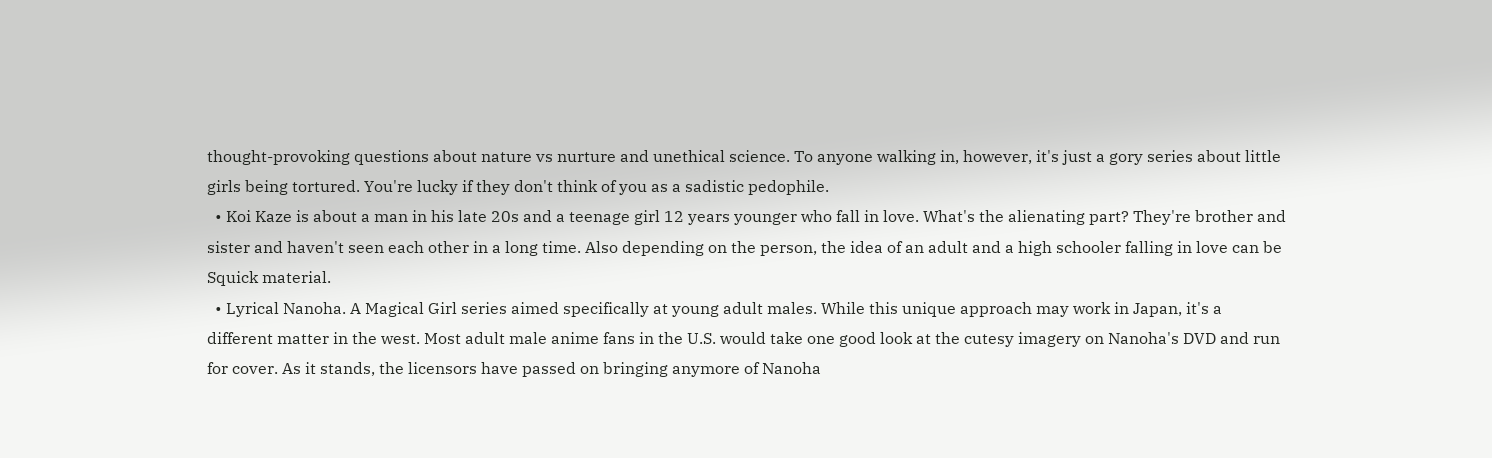thought-provoking questions about nature vs nurture and unethical science. To anyone walking in, however, it's just a gory series about little girls being tortured. You're lucky if they don't think of you as a sadistic pedophile.
  • Koi Kaze is about a man in his late 20s and a teenage girl 12 years younger who fall in love. What's the alienating part? They're brother and sister and haven't seen each other in a long time. Also depending on the person, the idea of an adult and a high schooler falling in love can be Squick material.
  • Lyrical Nanoha. A Magical Girl series aimed specifically at young adult males. While this unique approach may work in Japan, it's a different matter in the west. Most adult male anime fans in the U.S. would take one good look at the cutesy imagery on Nanoha's DVD and run for cover. As it stands, the licensors have passed on bringing anymore of Nanoha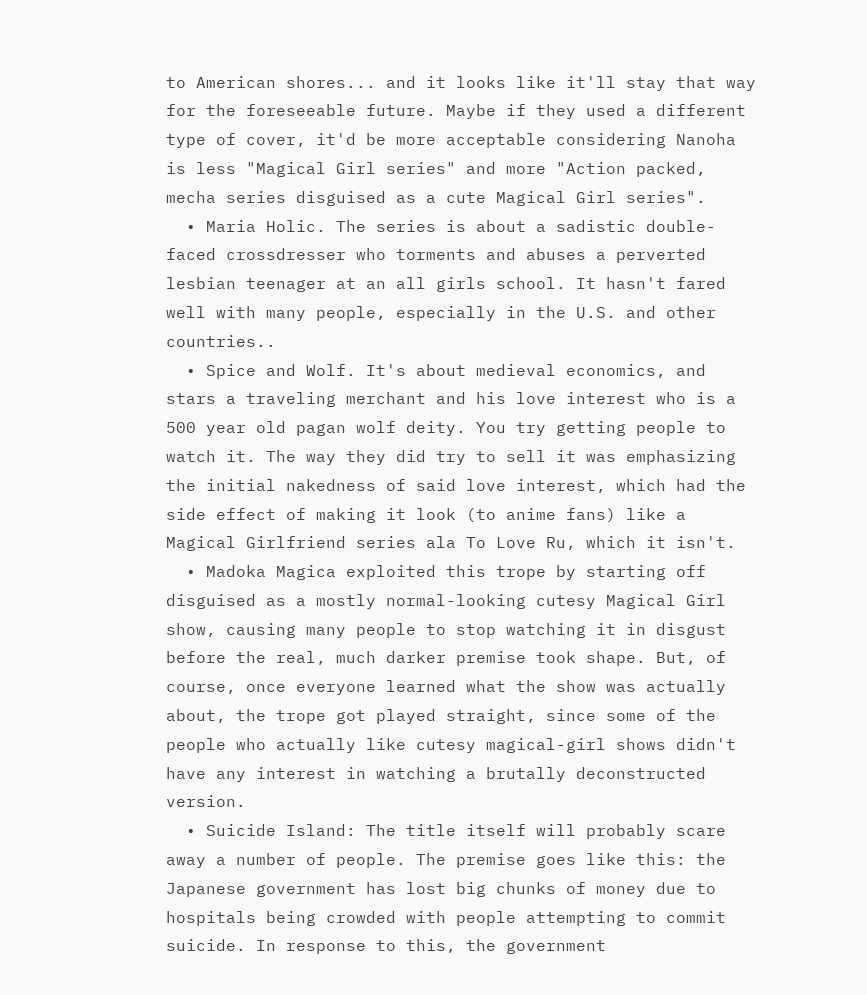to American shores... and it looks like it'll stay that way for the foreseeable future. Maybe if they used a different type of cover, it'd be more acceptable considering Nanoha is less "Magical Girl series" and more "Action packed, mecha series disguised as a cute Magical Girl series".
  • Maria Holic. The series is about a sadistic double-faced crossdresser who torments and abuses a perverted lesbian teenager at an all girls school. It hasn't fared well with many people, especially in the U.S. and other countries..
  • Spice and Wolf. It's about medieval economics, and stars a traveling merchant and his love interest who is a 500 year old pagan wolf deity. You try getting people to watch it. The way they did try to sell it was emphasizing the initial nakedness of said love interest, which had the side effect of making it look (to anime fans) like a Magical Girlfriend series ala To Love Ru, which it isn't.
  • Madoka Magica exploited this trope by starting off disguised as a mostly normal-looking cutesy Magical Girl show, causing many people to stop watching it in disgust before the real, much darker premise took shape. But, of course, once everyone learned what the show was actually about, the trope got played straight, since some of the people who actually like cutesy magical-girl shows didn't have any interest in watching a brutally deconstructed version.
  • Suicide Island: The title itself will probably scare away a number of people. The premise goes like this: the Japanese government has lost big chunks of money due to hospitals being crowded with people attempting to commit suicide. In response to this, the government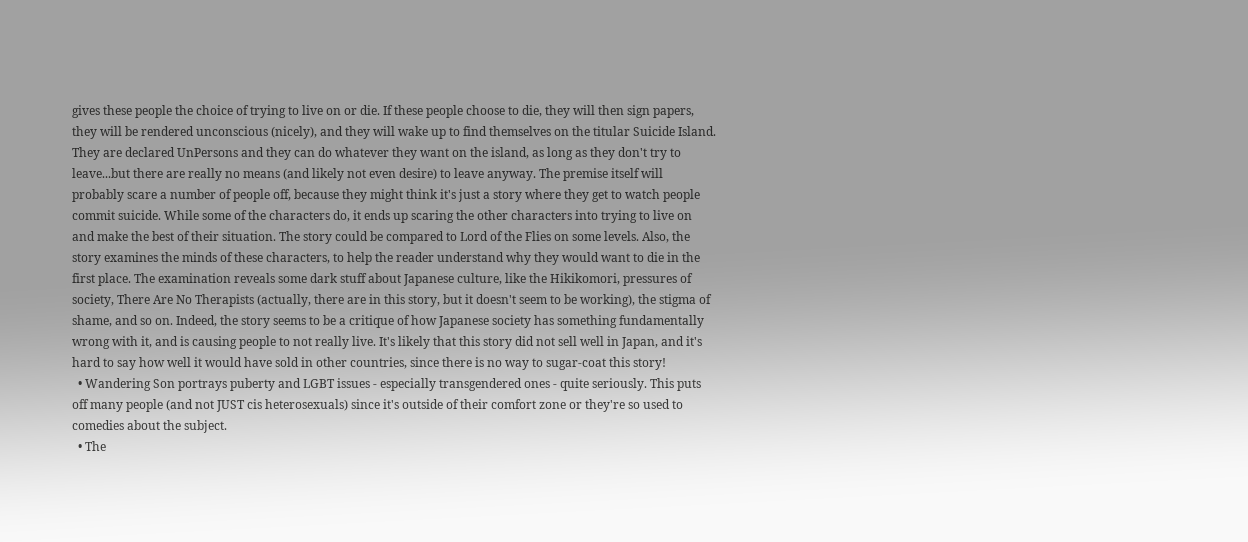gives these people the choice of trying to live on or die. If these people choose to die, they will then sign papers, they will be rendered unconscious (nicely), and they will wake up to find themselves on the titular Suicide Island. They are declared UnPersons and they can do whatever they want on the island, as long as they don't try to leave...but there are really no means (and likely not even desire) to leave anyway. The premise itself will probably scare a number of people off, because they might think it's just a story where they get to watch people commit suicide. While some of the characters do, it ends up scaring the other characters into trying to live on and make the best of their situation. The story could be compared to Lord of the Flies on some levels. Also, the story examines the minds of these characters, to help the reader understand why they would want to die in the first place. The examination reveals some dark stuff about Japanese culture, like the Hikikomori, pressures of society, There Are No Therapists (actually, there are in this story, but it doesn't seem to be working), the stigma of shame, and so on. Indeed, the story seems to be a critique of how Japanese society has something fundamentally wrong with it, and is causing people to not really live. It's likely that this story did not sell well in Japan, and it's hard to say how well it would have sold in other countries, since there is no way to sugar-coat this story!
  • Wandering Son portrays puberty and LGBT issues - especially transgendered ones - quite seriously. This puts off many people (and not JUST cis heterosexuals) since it's outside of their comfort zone or they're so used to comedies about the subject.
  • The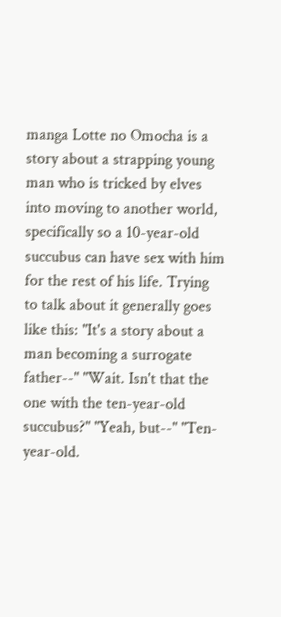manga Lotte no Omocha is a story about a strapping young man who is tricked by elves into moving to another world, specifically so a 10-year-old succubus can have sex with him for the rest of his life. Trying to talk about it generally goes like this: "It's a story about a man becoming a surrogate father--" "Wait. Isn't that the one with the ten-year-old succubus?" "Yeah, but--" "Ten-year-old.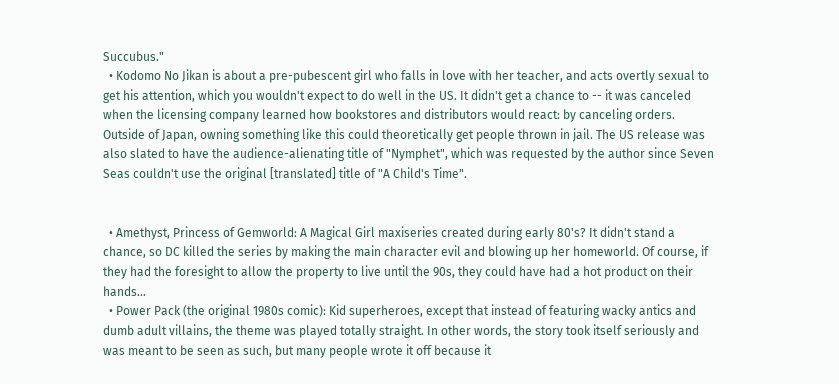Succubus."
  • Kodomo No Jikan is about a pre-pubescent girl who falls in love with her teacher, and acts overtly sexual to get his attention, which you wouldn't expect to do well in the US. It didn't get a chance to -- it was canceled when the licensing company learned how bookstores and distributors would react: by canceling orders. Outside of Japan, owning something like this could theoretically get people thrown in jail. The US release was also slated to have the audience-alienating title of "Nymphet", which was requested by the author since Seven Seas couldn't use the original [translated] title of "A Child's Time".


  • Amethyst, Princess of Gemworld: A Magical Girl maxiseries created during early 80's? It didn't stand a chance, so DC killed the series by making the main character evil and blowing up her homeworld. Of course, if they had the foresight to allow the property to live until the 90s, they could have had a hot product on their hands...
  • Power Pack (the original 1980s comic): Kid superheroes, except that instead of featuring wacky antics and dumb adult villains, the theme was played totally straight. In other words, the story took itself seriously and was meant to be seen as such, but many people wrote it off because it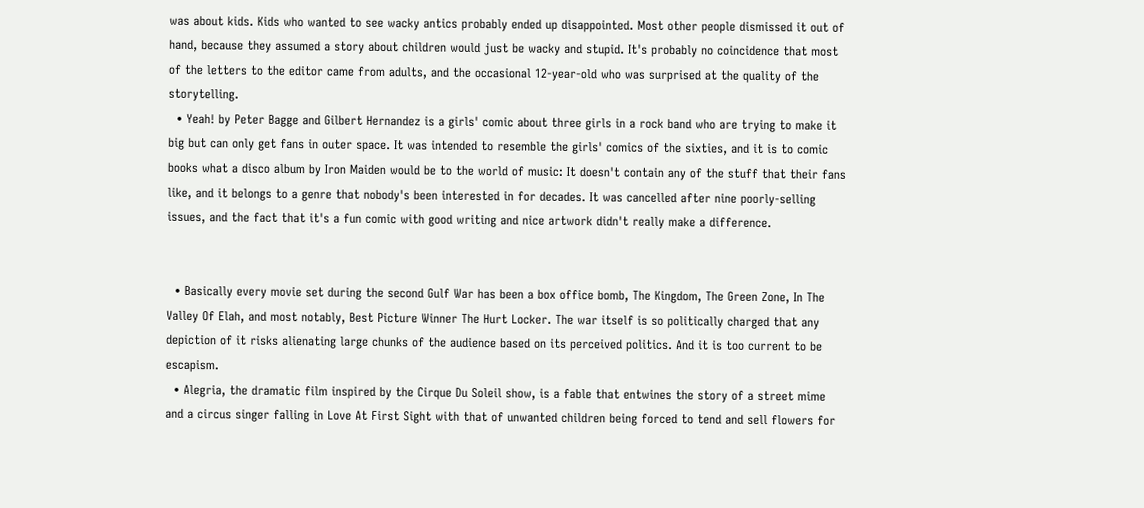was about kids. Kids who wanted to see wacky antics probably ended up disappointed. Most other people dismissed it out of hand, because they assumed a story about children would just be wacky and stupid. It's probably no coincidence that most of the letters to the editor came from adults, and the occasional 12-year-old who was surprised at the quality of the storytelling.
  • Yeah! by Peter Bagge and Gilbert Hernandez is a girls' comic about three girls in a rock band who are trying to make it big but can only get fans in outer space. It was intended to resemble the girls' comics of the sixties, and it is to comic books what a disco album by Iron Maiden would be to the world of music: It doesn't contain any of the stuff that their fans like, and it belongs to a genre that nobody's been interested in for decades. It was cancelled after nine poorly-selling issues, and the fact that it's a fun comic with good writing and nice artwork didn't really make a difference.


  • Basically every movie set during the second Gulf War has been a box office bomb, The Kingdom, The Green Zone, In The Valley Of Elah, and most notably, Best Picture Winner The Hurt Locker. The war itself is so politically charged that any depiction of it risks alienating large chunks of the audience based on its perceived politics. And it is too current to be escapism.
  • Alegria, the dramatic film inspired by the Cirque Du Soleil show, is a fable that entwines the story of a street mime and a circus singer falling in Love At First Sight with that of unwanted children being forced to tend and sell flowers for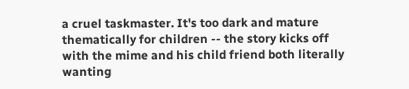a cruel taskmaster. It's too dark and mature thematically for children -- the story kicks off with the mime and his child friend both literally wanting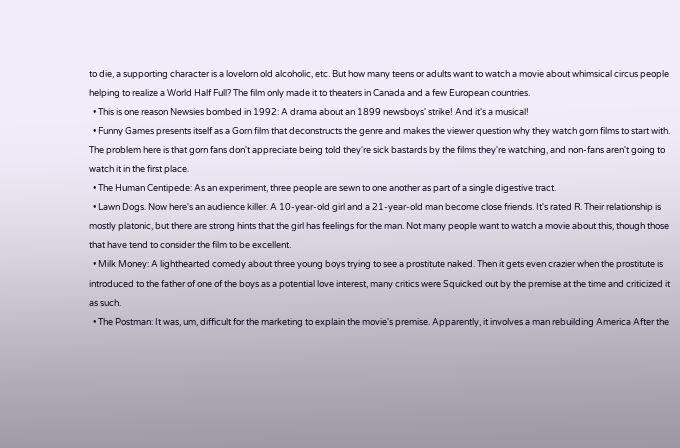to die, a supporting character is a lovelorn old alcoholic, etc. But how many teens or adults want to watch a movie about whimsical circus people helping to realize a World Half Full? The film only made it to theaters in Canada and a few European countries.
  • This is one reason Newsies bombed in 1992: A drama about an 1899 newsboys' strike! And it's a musical!
  • Funny Games presents itself as a Gorn film that deconstructs the genre and makes the viewer question why they watch gorn films to start with. The problem here is that gorn fans don't appreciate being told they're sick bastards by the films they're watching, and non-fans aren't going to watch it in the first place.
  • The Human Centipede: As an experiment, three people are sewn to one another as part of a single digestive tract.
  • Lawn Dogs. Now here's an audience killer. A 10-year-old girl and a 21-year-old man become close friends. It's rated R. Their relationship is mostly platonic, but there are strong hints that the girl has feelings for the man. Not many people want to watch a movie about this, though those that have tend to consider the film to be excellent.
  • Milk Money: A lighthearted comedy about three young boys trying to see a prostitute naked. Then it gets even crazier when the prostitute is introduced to the father of one of the boys as a potential love interest, many critics were Squicked out by the premise at the time and criticized it as such.
  • The Postman: It was, um, difficult for the marketing to explain the movie's premise. Apparently, it involves a man rebuilding America After the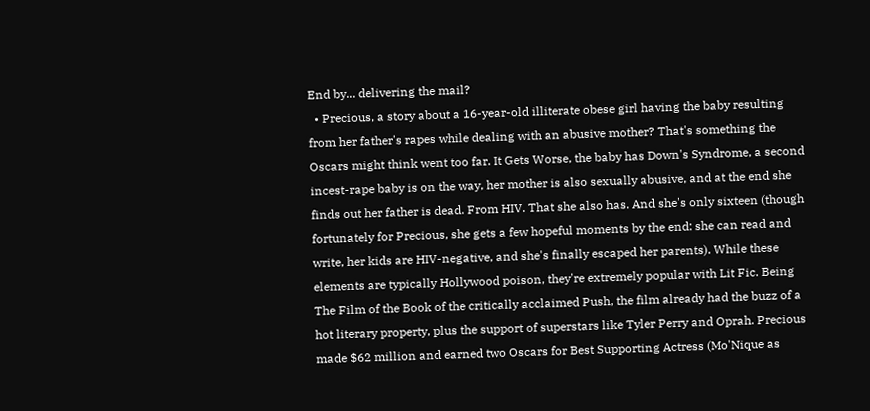End by... delivering the mail?
  • Precious, a story about a 16-year-old illiterate obese girl having the baby resulting from her father's rapes while dealing with an abusive mother? That's something the Oscars might think went too far. It Gets Worse, the baby has Down's Syndrome, a second incest-rape baby is on the way, her mother is also sexually abusive, and at the end she finds out her father is dead. From HIV. That she also has. And she's only sixteen (though fortunately for Precious, she gets a few hopeful moments by the end: she can read and write, her kids are HIV-negative, and she's finally escaped her parents). While these elements are typically Hollywood poison, they're extremely popular with Lit Fic. Being The Film of the Book of the critically acclaimed Push, the film already had the buzz of a hot literary property, plus the support of superstars like Tyler Perry and Oprah. Precious made $62 million and earned two Oscars for Best Supporting Actress (Mo'Nique as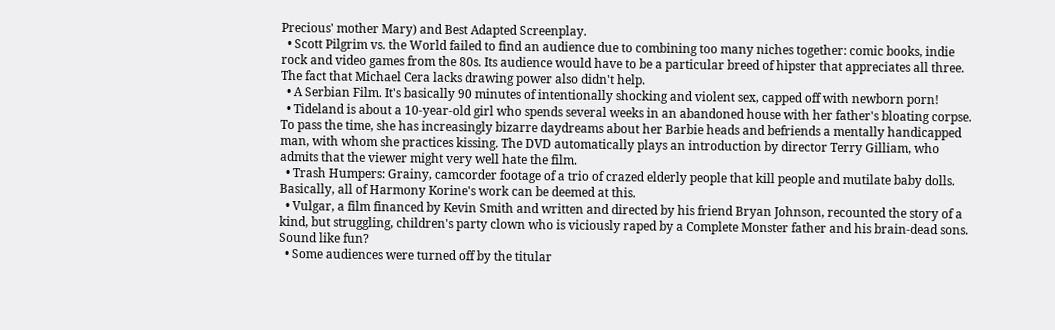Precious' mother Mary) and Best Adapted Screenplay.
  • Scott Pilgrim vs. the World failed to find an audience due to combining too many niches together: comic books, indie rock and video games from the 80s. Its audience would have to be a particular breed of hipster that appreciates all three. The fact that Michael Cera lacks drawing power also didn't help.
  • A Serbian Film. It's basically 90 minutes of intentionally shocking and violent sex, capped off with newborn porn!
  • Tideland is about a 10-year-old girl who spends several weeks in an abandoned house with her father's bloating corpse. To pass the time, she has increasingly bizarre daydreams about her Barbie heads and befriends a mentally handicapped man, with whom she practices kissing. The DVD automatically plays an introduction by director Terry Gilliam, who admits that the viewer might very well hate the film.
  • Trash Humpers: Grainy, camcorder footage of a trio of crazed elderly people that kill people and mutilate baby dolls. Basically, all of Harmony Korine's work can be deemed at this.
  • Vulgar, a film financed by Kevin Smith and written and directed by his friend Bryan Johnson, recounted the story of a kind, but struggling, children's party clown who is viciously raped by a Complete Monster father and his brain-dead sons. Sound like fun?
  • Some audiences were turned off by the titular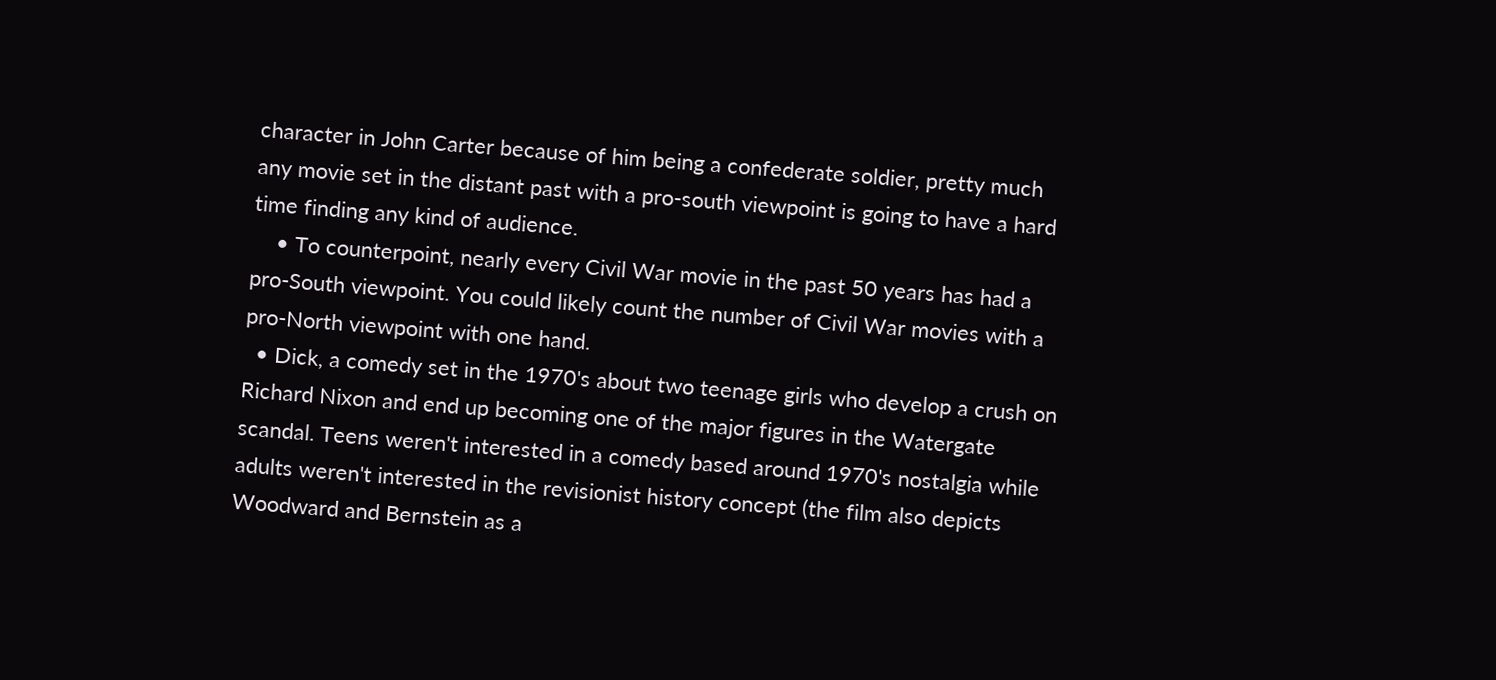character in John Carter because of him being a confederate soldier, pretty much any movie set in the distant past with a pro-south viewpoint is going to have a hard time finding any kind of audience.
    • To counterpoint, nearly every Civil War movie in the past 50 years has had a pro-South viewpoint. You could likely count the number of Civil War movies with a pro-North viewpoint with one hand.
  • Dick, a comedy set in the 1970's about two teenage girls who develop a crush on Richard Nixon and end up becoming one of the major figures in the Watergate scandal. Teens weren't interested in a comedy based around 1970's nostalgia while adults weren't interested in the revisionist history concept (the film also depicts Woodward and Bernstein as a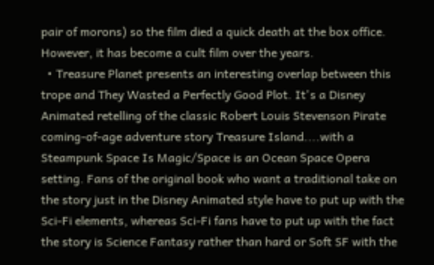pair of morons) so the film died a quick death at the box office. However, it has become a cult film over the years.
  • Treasure Planet presents an interesting overlap between this trope and They Wasted a Perfectly Good Plot. It's a Disney Animated retelling of the classic Robert Louis Stevenson Pirate coming-of-age adventure story Treasure Island....with a Steampunk Space Is Magic/Space is an Ocean Space Opera setting. Fans of the original book who want a traditional take on the story just in the Disney Animated style have to put up with the Sci-Fi elements, whereas Sci-Fi fans have to put up with the fact the story is Science Fantasy rather than hard or Soft SF with the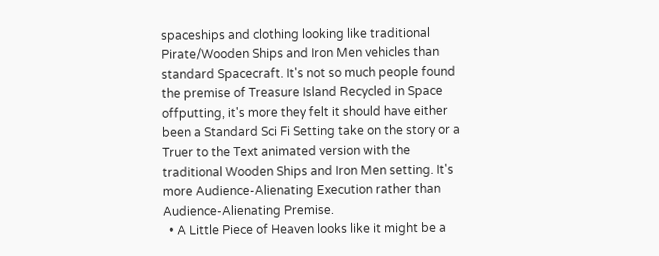spaceships and clothing looking like traditional Pirate/Wooden Ships and Iron Men vehicles than standard Spacecraft. It's not so much people found the premise of Treasure Island Recycled in Space offputting, it's more they felt it should have either been a Standard Sci Fi Setting take on the story or a Truer to the Text animated version with the traditional Wooden Ships and Iron Men setting. It's more Audience-Alienating Execution rather than Audience-Alienating Premise.
  • A Little Piece of Heaven looks like it might be a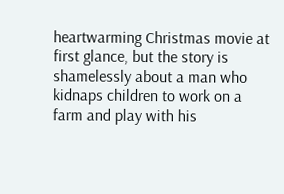heartwarming Christmas movie at first glance, but the story is shamelessly about a man who kidnaps children to work on a farm and play with his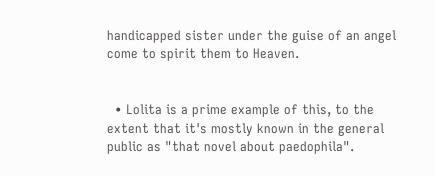handicapped sister under the guise of an angel come to spirit them to Heaven.


  • Lolita is a prime example of this, to the extent that it's mostly known in the general public as "that novel about paedophila".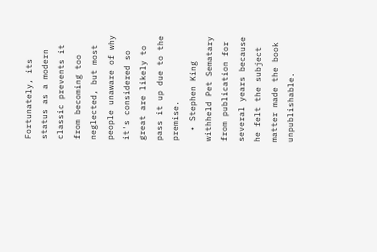Fortunately, its status as a modern classic prevents it from becoming too neglected, but most people unaware of why it's considered so great are likely to pass it up due to the premise.
  • Stephen King withheld Pet Sematary from publication for several years because he felt the subject matter made the book unpublishable.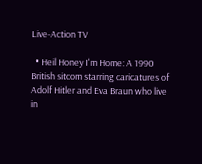Live-Action TV

  • Heil Honey I'm Home: A 1990 British sitcom starring caricatures of Adolf Hitler and Eva Braun who live in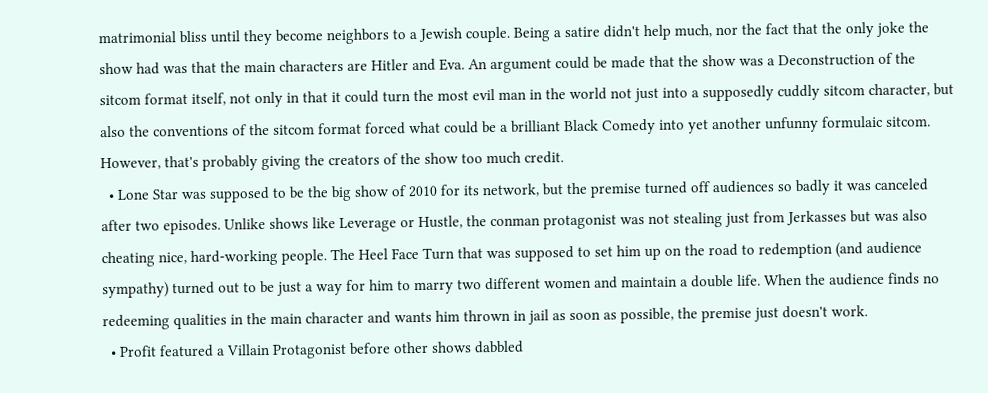matrimonial bliss until they become neighbors to a Jewish couple. Being a satire didn't help much, nor the fact that the only joke the show had was that the main characters are Hitler and Eva. An argument could be made that the show was a Deconstruction of the sitcom format itself, not only in that it could turn the most evil man in the world not just into a supposedly cuddly sitcom character, but also the conventions of the sitcom format forced what could be a brilliant Black Comedy into yet another unfunny formulaic sitcom. However, that's probably giving the creators of the show too much credit.
  • Lone Star was supposed to be the big show of 2010 for its network, but the premise turned off audiences so badly it was canceled after two episodes. Unlike shows like Leverage or Hustle, the conman protagonist was not stealing just from Jerkasses but was also cheating nice, hard-working people. The Heel Face Turn that was supposed to set him up on the road to redemption (and audience sympathy) turned out to be just a way for him to marry two different women and maintain a double life. When the audience finds no redeeming qualities in the main character and wants him thrown in jail as soon as possible, the premise just doesn't work.
  • Profit featured a Villain Protagonist before other shows dabbled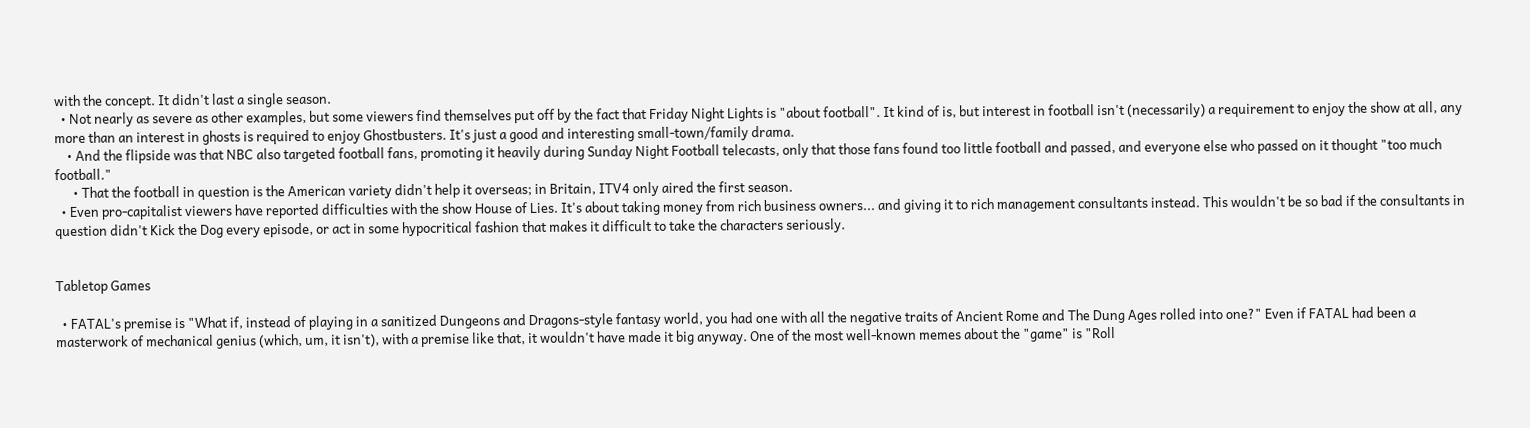with the concept. It didn't last a single season.
  • Not nearly as severe as other examples, but some viewers find themselves put off by the fact that Friday Night Lights is "about football". It kind of is, but interest in football isn't (necessarily) a requirement to enjoy the show at all, any more than an interest in ghosts is required to enjoy Ghostbusters. It's just a good and interesting small-town/family drama.
    • And the flipside was that NBC also targeted football fans, promoting it heavily during Sunday Night Football telecasts, only that those fans found too little football and passed, and everyone else who passed on it thought "too much football."
      • That the football in question is the American variety didn't help it overseas; in Britain, ITV4 only aired the first season.
  • Even pro-capitalist viewers have reported difficulties with the show House of Lies. It's about taking money from rich business owners... and giving it to rich management consultants instead. This wouldn't be so bad if the consultants in question didn't Kick the Dog every episode, or act in some hypocritical fashion that makes it difficult to take the characters seriously.


Tabletop Games

  • FATAL's premise is "What if, instead of playing in a sanitized Dungeons and Dragons-style fantasy world, you had one with all the negative traits of Ancient Rome and The Dung Ages rolled into one?" Even if FATAL had been a masterwork of mechanical genius (which, um, it isn't), with a premise like that, it wouldn't have made it big anyway. One of the most well-known memes about the "game" is "Roll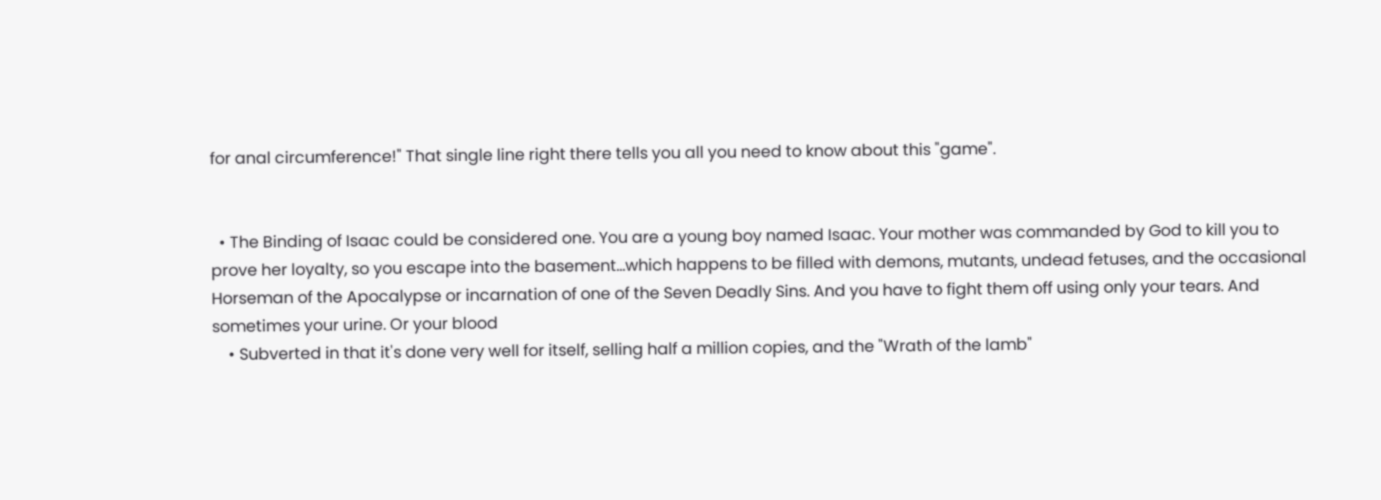for anal circumference!" That single line right there tells you all you need to know about this "game".


  • The Binding of Isaac could be considered one. You are a young boy named Isaac. Your mother was commanded by God to kill you to prove her loyalty, so you escape into the basement...which happens to be filled with demons, mutants, undead fetuses, and the occasional Horseman of the Apocalypse or incarnation of one of the Seven Deadly Sins. And you have to fight them off using only your tears. And sometimes your urine. Or your blood
    • Subverted in that it's done very well for itself, selling half a million copies, and the "Wrath of the lamb"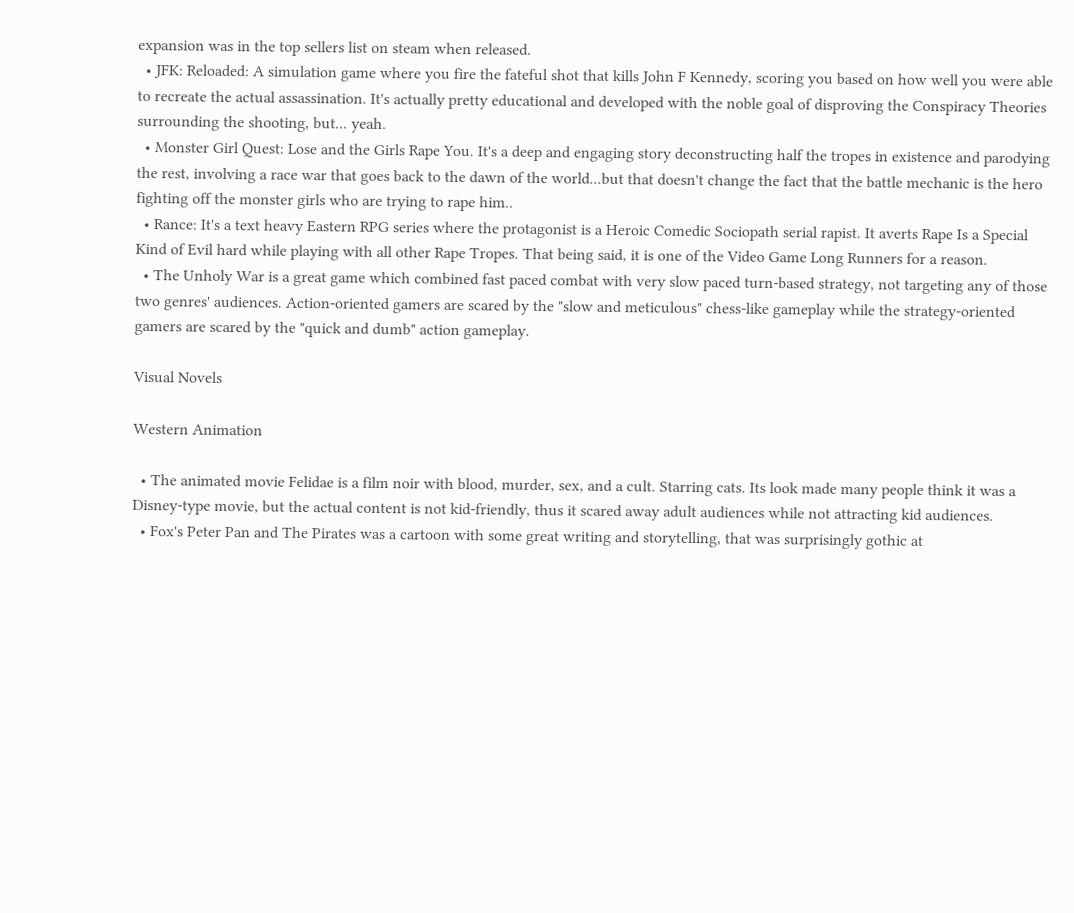expansion was in the top sellers list on steam when released.
  • JFK: Reloaded: A simulation game where you fire the fateful shot that kills John F Kennedy, scoring you based on how well you were able to recreate the actual assassination. It's actually pretty educational and developed with the noble goal of disproving the Conspiracy Theories surrounding the shooting, but... yeah.
  • Monster Girl Quest: Lose and the Girls Rape You. It's a deep and engaging story deconstructing half the tropes in existence and parodying the rest, involving a race war that goes back to the dawn of the world...but that doesn't change the fact that the battle mechanic is the hero fighting off the monster girls who are trying to rape him..
  • Rance: It's a text heavy Eastern RPG series where the protagonist is a Heroic Comedic Sociopath serial rapist. It averts Rape Is a Special Kind of Evil hard while playing with all other Rape Tropes. That being said, it is one of the Video Game Long Runners for a reason.
  • The Unholy War is a great game which combined fast paced combat with very slow paced turn-based strategy, not targeting any of those two genres' audiences. Action-oriented gamers are scared by the "slow and meticulous" chess-like gameplay while the strategy-oriented gamers are scared by the "quick and dumb" action gameplay.

Visual Novels

Western Animation

  • The animated movie Felidae is a film noir with blood, murder, sex, and a cult. Starring cats. Its look made many people think it was a Disney-type movie, but the actual content is not kid-friendly, thus it scared away adult audiences while not attracting kid audiences.
  • Fox's Peter Pan and The Pirates was a cartoon with some great writing and storytelling, that was surprisingly gothic at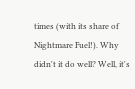times (with its share of Nightmare Fuel!). Why didn't it do well? Well, it's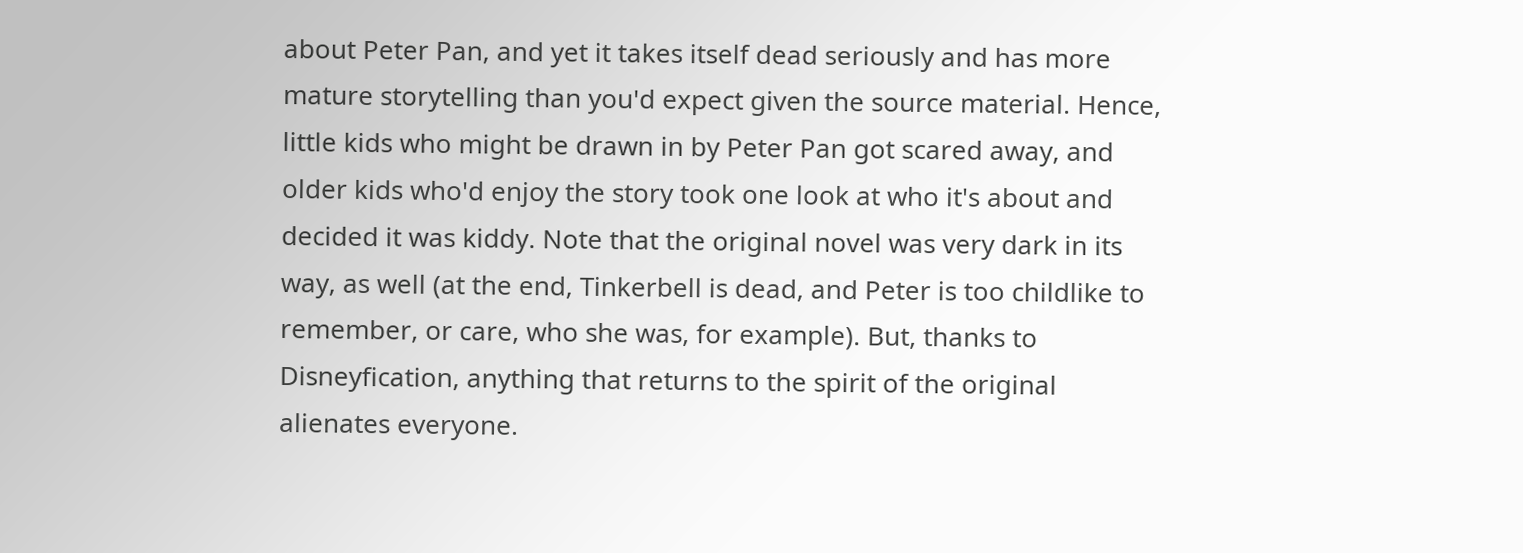about Peter Pan, and yet it takes itself dead seriously and has more mature storytelling than you'd expect given the source material. Hence, little kids who might be drawn in by Peter Pan got scared away, and older kids who'd enjoy the story took one look at who it's about and decided it was kiddy. Note that the original novel was very dark in its way, as well (at the end, Tinkerbell is dead, and Peter is too childlike to remember, or care, who she was, for example). But, thanks to Disneyfication, anything that returns to the spirit of the original alienates everyone.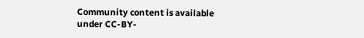Community content is available under CC-BY-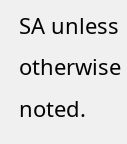SA unless otherwise noted.